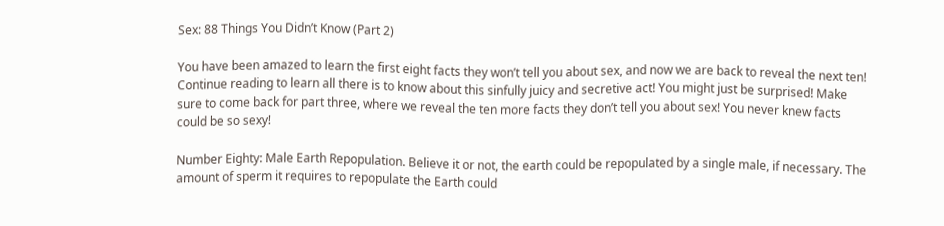Sex: 88 Things You Didn’t Know (Part 2)

You have been amazed to learn the first eight facts they won’t tell you about sex, and now we are back to reveal the next ten! Continue reading to learn all there is to know about this sinfully juicy and secretive act! You might just be surprised! Make sure to come back for part three, where we reveal the ten more facts they don’t tell you about sex! You never knew facts could be so sexy!

Number Eighty: Male Earth Repopulation. Believe it or not, the earth could be repopulated by a single male, if necessary. The amount of sperm it requires to repopulate the Earth could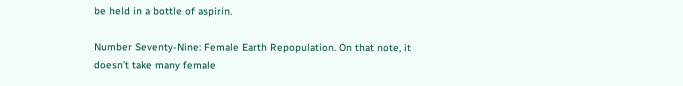be held in a bottle of aspirin.

Number Seventy-Nine: Female Earth Repopulation. On that note, it doesn’t take many female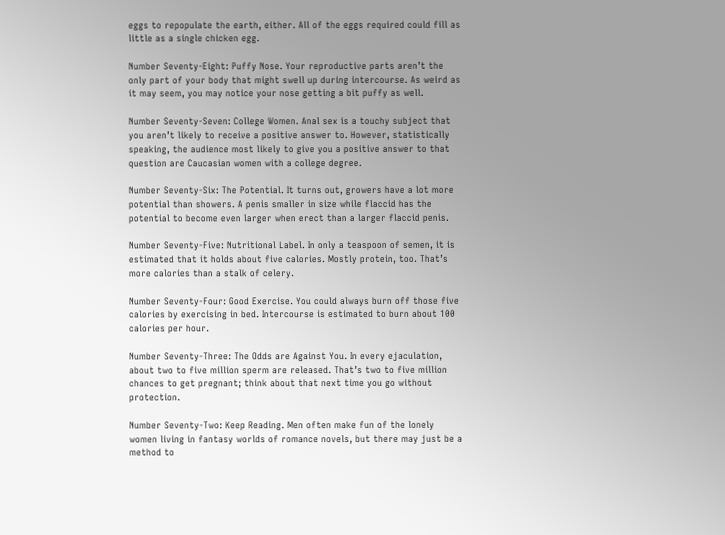eggs to repopulate the earth, either. All of the eggs required could fill as little as a single chicken egg.

Number Seventy-Eight: Puffy Nose. Your reproductive parts aren’t the only part of your body that might swell up during intercourse. As weird as it may seem, you may notice your nose getting a bit puffy as well.

Number Seventy-Seven: College Women. Anal sex is a touchy subject that you aren’t likely to receive a positive answer to. However, statistically speaking, the audience most likely to give you a positive answer to that question are Caucasian women with a college degree.

Number Seventy-Six: The Potential. It turns out, growers have a lot more potential than showers. A penis smaller in size while flaccid has the potential to become even larger when erect than a larger flaccid penis.

Number Seventy-Five: Nutritional Label. In only a teaspoon of semen, it is estimated that it holds about five calories. Mostly protein, too. That’s more calories than a stalk of celery.

Number Seventy-Four: Good Exercise. You could always burn off those five calories by exercising in bed. Intercourse is estimated to burn about 100 calories per hour.

Number Seventy-Three: The Odds are Against You. In every ejaculation, about two to five million sperm are released. That’s two to five million chances to get pregnant; think about that next time you go without protection.

Number Seventy-Two: Keep Reading. Men often make fun of the lonely women living in fantasy worlds of romance novels, but there may just be a method to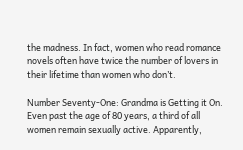the madness. In fact, women who read romance novels often have twice the number of lovers in their lifetime than women who don’t.

Number Seventy-One: Grandma is Getting it On. Even past the age of 80 years, a third of all women remain sexually active. Apparently,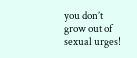you don’t grow out of sexual urges!